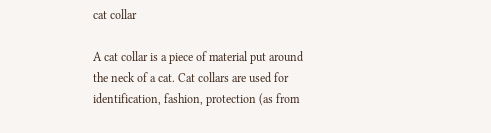cat collar

A cat collar is a piece of material put around the neck of a cat. Cat collars are used for identification, fashion, protection (as from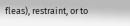fleas), restraint, or to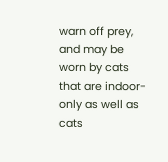warn off prey, and may be worn by cats that are indoor-only as well as cats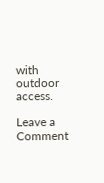with outdoor access.

Leave a Comment